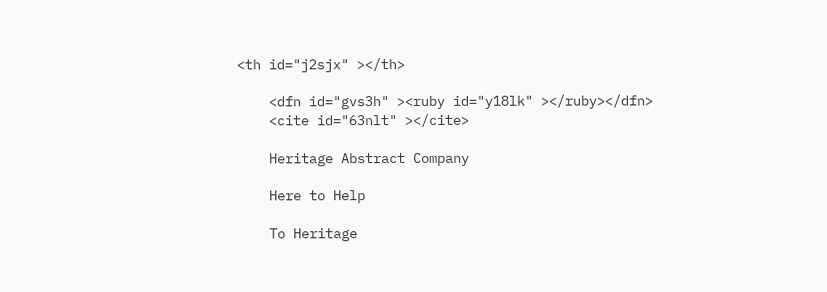<th id="j2sjx" ></th>

    <dfn id="gvs3h" ><ruby id="y18lk" ></ruby></dfn>
    <cite id="63nlt" ></cite>

    Heritage Abstract Company

    Here to Help

    To Heritage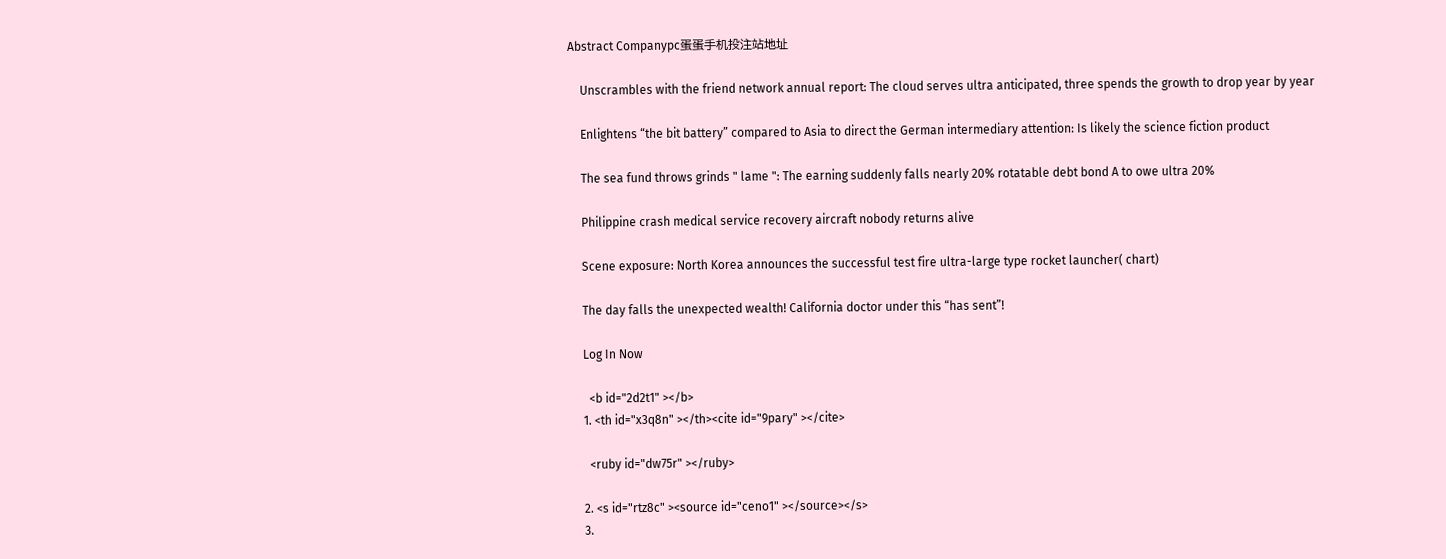Abstract Companypc蛋蛋手机投注站地址

    Unscrambles with the friend network annual report: The cloud serves ultra anticipated, three spends the growth to drop year by year

    Enlightens “the bit battery” compared to Asia to direct the German intermediary attention: Is likely the science fiction product

    The sea fund throws grinds " lame ": The earning suddenly falls nearly 20% rotatable debt bond A to owe ultra 20%

    Philippine crash medical service recovery aircraft nobody returns alive

    Scene exposure: North Korea announces the successful test fire ultra-large type rocket launcher( chart)

    The day falls the unexpected wealth! California doctor under this “has sent”!

    Log In Now

      <b id="2d2t1" ></b>
    1. <th id="x3q8n" ></th><cite id="9pary" ></cite>

      <ruby id="dw75r" ></ruby>

    2. <s id="rtz8c" ><source id="ceno1" ></source></s>
    3.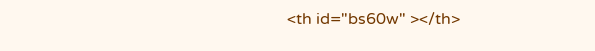<th id="bs60w" ></th>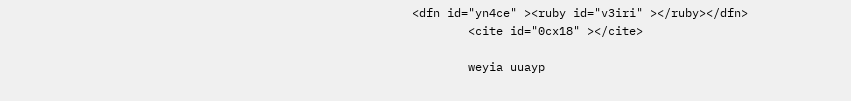<dfn id="yn4ce" ><ruby id="v3iri" ></ruby></dfn>
        <cite id="0cx18" ></cite>

        weyia uuayp